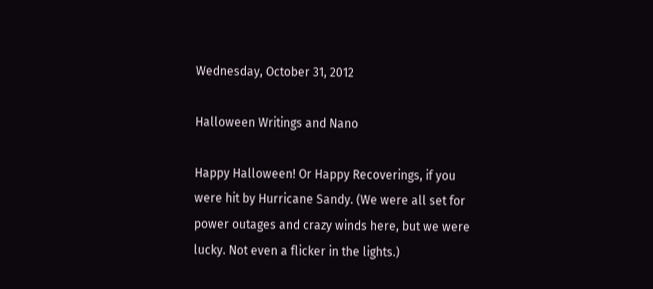Wednesday, October 31, 2012

Halloween Writings and Nano

Happy Halloween! Or Happy Recoverings, if you were hit by Hurricane Sandy. (We were all set for power outages and crazy winds here, but we were lucky. Not even a flicker in the lights.)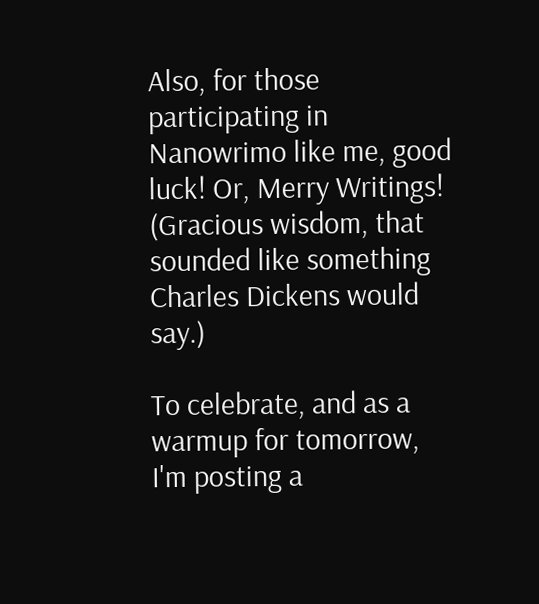Also, for those participating in Nanowrimo like me, good luck! Or, Merry Writings! (Gracious wisdom, that sounded like something Charles Dickens would say.)

To celebrate, and as a warmup for tomorrow, I'm posting a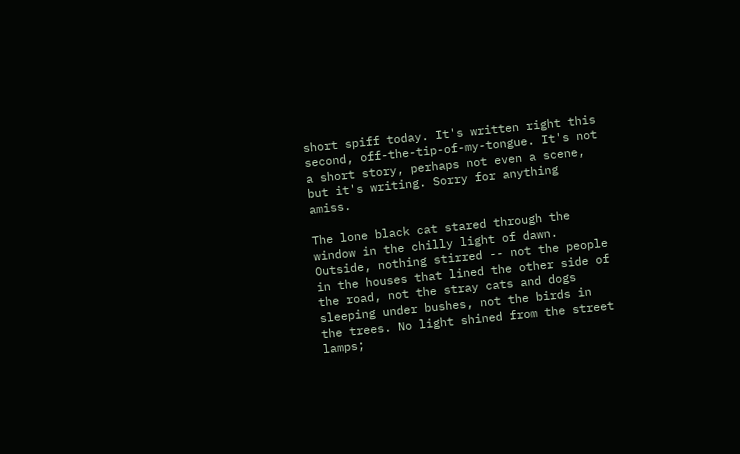short spiff today. It's written right this second, off-the-tip-of-my-tongue. It's not a short story, perhaps not even a scene, but it's writing. Sorry for anything amiss.

The lone black cat stared through the window in the chilly light of dawn. Outside, nothing stirred -- not the people in the houses that lined the other side of the road, not the stray cats and dogs sleeping under bushes, not the birds in the trees. No light shined from the street lamps;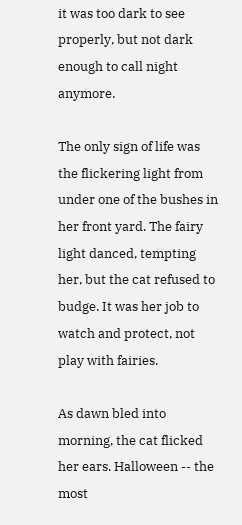it was too dark to see properly, but not dark enough to call night anymore.

The only sign of life was the flickering light from under one of the bushes in her front yard. The fairy light danced, tempting her, but the cat refused to budge. It was her job to watch and protect, not play with fairies.

As dawn bled into morning, the cat flicked her ears. Halloween -- the most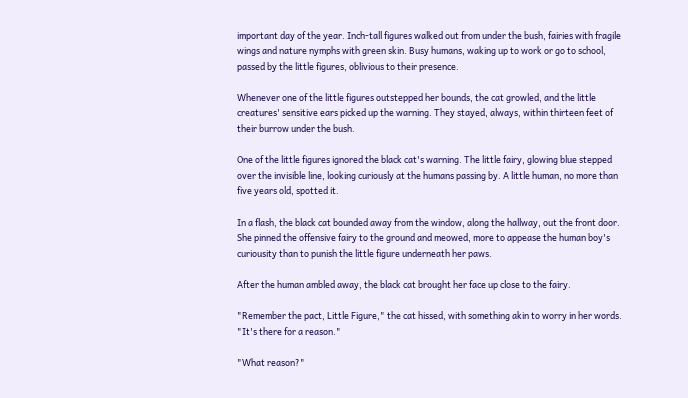important day of the year. Inch-tall figures walked out from under the bush, fairies with fragile wings and nature nymphs with green skin. Busy humans, waking up to work or go to school, passed by the little figures, oblivious to their presence.

Whenever one of the little figures outstepped her bounds, the cat growled, and the little creatures' sensitive ears picked up the warning. They stayed, always, within thirteen feet of their burrow under the bush.

One of the little figures ignored the black cat's warning. The little fairy, glowing blue stepped over the invisible line, looking curiously at the humans passing by. A little human, no more than five years old, spotted it.

In a flash, the black cat bounded away from the window, along the hallway, out the front door. She pinned the offensive fairy to the ground and meowed, more to appease the human boy's curiousity than to punish the little figure underneath her paws.

After the human ambled away, the black cat brought her face up close to the fairy.

"Remember the pact, Little Figure," the cat hissed, with something akin to worry in her words. "It's there for a reason."

"What reason?"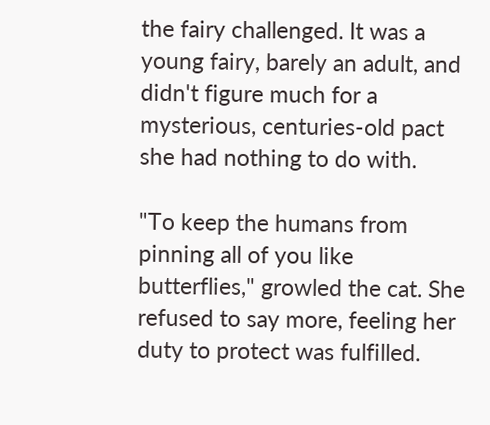the fairy challenged. It was a young fairy, barely an adult, and didn't figure much for a mysterious, centuries-old pact she had nothing to do with.

"To keep the humans from pinning all of you like butterflies," growled the cat. She refused to say more, feeling her duty to protect was fulfilled.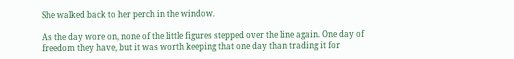She walked back to her perch in the window.

As the day wore on, none of the little figures stepped over the line again. One day of freedom they have, but it was worth keeping that one day than trading it for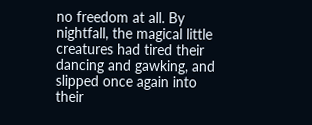no freedom at all. By nightfall, the magical little creatures had tired their dancing and gawking, and slipped once again into their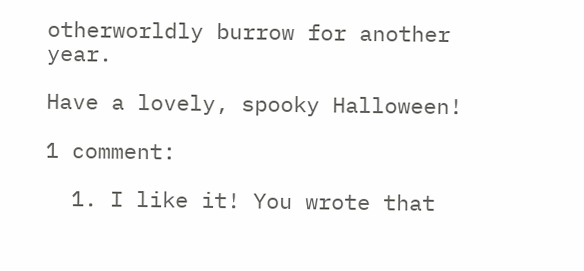otherworldly burrow for another year.

Have a lovely, spooky Halloween!

1 comment:

  1. I like it! You wrote that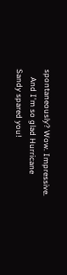spontaneously? Wow. Impressive.
    And I'm so glad Hurricane Sandy spared you!